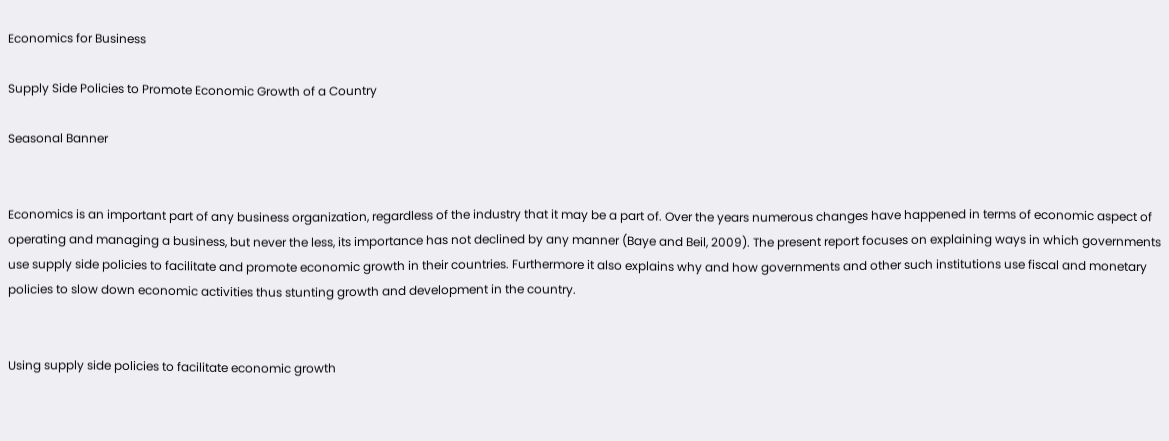Economics for Business

Supply Side Policies to Promote Economic Growth of a Country

Seasonal Banner


Economics is an important part of any business organization, regardless of the industry that it may be a part of. Over the years numerous changes have happened in terms of economic aspect of operating and managing a business, but never the less, its importance has not declined by any manner (Baye and Beil, 2009). The present report focuses on explaining ways in which governments use supply side policies to facilitate and promote economic growth in their countries. Furthermore it also explains why and how governments and other such institutions use fiscal and monetary policies to slow down economic activities thus stunting growth and development in the country.


Using supply side policies to facilitate economic growth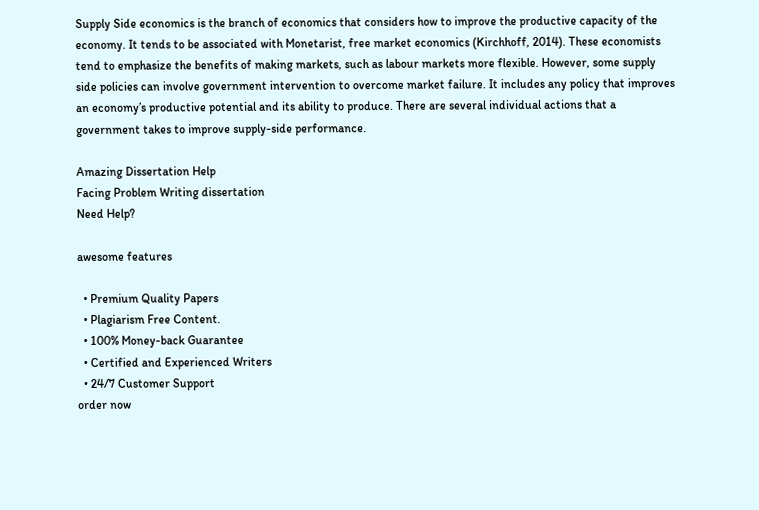Supply Side economics is the branch of economics that considers how to improve the productive capacity of the economy. It tends to be associated with Monetarist, free market economics (Kirchhoff, 2014). These economists tend to emphasize the benefits of making markets, such as labour markets more flexible. However, some supply side policies can involve government intervention to overcome market failure. It includes any policy that improves an economy’s productive potential and its ability to produce. There are several individual actions that a government takes to improve supply-side performance.

Amazing Dissertation Help
Facing Problem Writing dissertation
Need Help?

awesome features

  • Premium Quality Papers
  • Plagiarism Free Content.
  • 100% Money-back Guarantee
  • Certified and Experienced Writers
  • 24/7 Customer Support
order now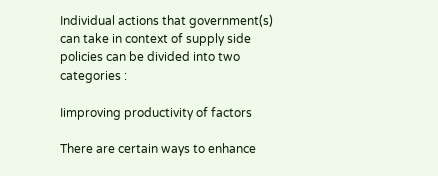Individual actions that government(s) can take in context of supply side policies can be divided into two categories :

Iimproving productivity of factors

There are certain ways to enhance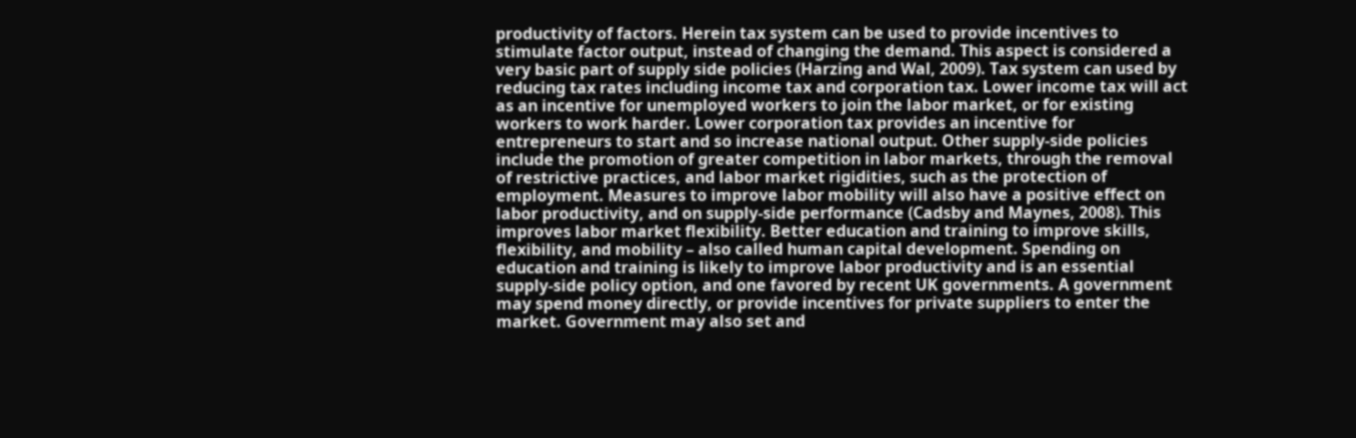productivity of factors. Herein tax system can be used to provide incentives to stimulate factor output, instead of changing the demand. This aspect is considered a very basic part of supply side policies (Harzing and Wal, 2009). Tax system can used by reducing tax rates including income tax and corporation tax. Lower income tax will act as an incentive for unemployed workers to join the labor market, or for existing workers to work harder. Lower corporation tax provides an incentive for entrepreneurs to start and so increase national output. Other supply-side policies include the promotion of greater competition in labor markets, through the removal of restrictive practices, and labor market rigidities, such as the protection of employment. Measures to improve labor mobility will also have a positive effect on labor productivity, and on supply-side performance (Cadsby and Maynes, 2008). This improves labor market flexibility. Better education and training to improve skills, flexibility, and mobility – also called human capital development. Spending on education and training is likely to improve labor productivity and is an essential supply-side policy option, and one favored by recent UK governments. A government may spend money directly, or provide incentives for private suppliers to enter the market. Government may also set and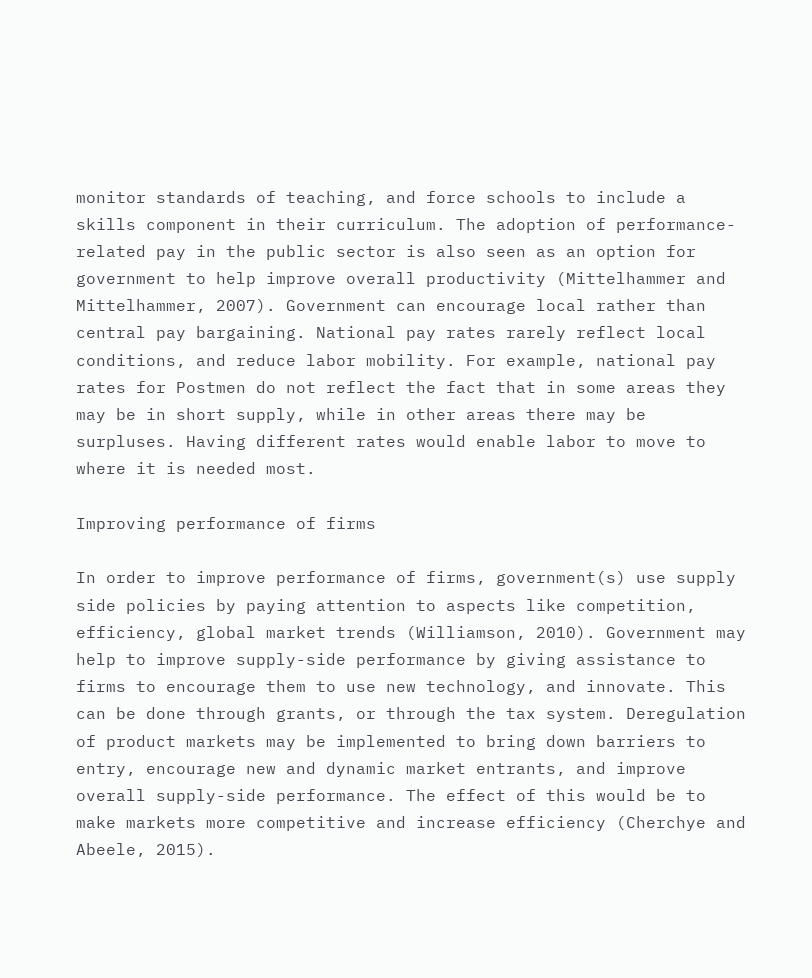monitor standards of teaching, and force schools to include a skills component in their curriculum. The adoption of performance-related pay in the public sector is also seen as an option for government to help improve overall productivity (Mittelhammer and Mittelhammer, 2007). Government can encourage local rather than central pay bargaining. National pay rates rarely reflect local conditions, and reduce labor mobility. For example, national pay rates for Postmen do not reflect the fact that in some areas they may be in short supply, while in other areas there may be surpluses. Having different rates would enable labor to move to where it is needed most.

Improving performance of firms

In order to improve performance of firms, government(s) use supply side policies by paying attention to aspects like competition, efficiency, global market trends (Williamson, 2010). Government may help to improve supply-side performance by giving assistance to firms to encourage them to use new technology, and innovate. This can be done through grants, or through the tax system. Deregulation of product markets may be implemented to bring down barriers to entry, encourage new and dynamic market entrants, and improve overall supply-side performance. The effect of this would be to make markets more competitive and increase efficiency (Cherchye and Abeele, 2015).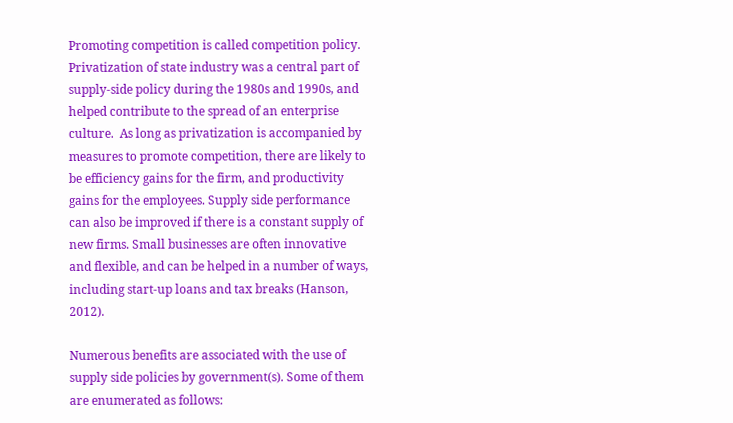Promoting competition is called competition policy. Privatization of state industry was a central part of supply-side policy during the 1980s and 1990s, and helped contribute to the spread of an enterprise culture.  As long as privatization is accompanied by measures to promote competition, there are likely to be efficiency gains for the firm, and productivity gains for the employees. Supply side performance can also be improved if there is a constant supply of new firms. Small businesses are often innovative and flexible, and can be helped in a number of ways, including start-up loans and tax breaks (Hanson, 2012).

Numerous benefits are associated with the use of supply side policies by government(s). Some of them are enumerated as follows: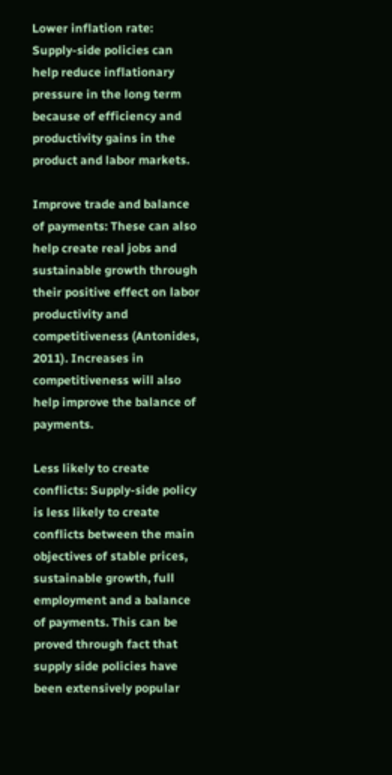Lower inflation rate: Supply-side policies can help reduce inflationary pressure in the long term because of efficiency and productivity gains in the product and labor markets.

Improve trade and balance of payments: These can also help create real jobs and sustainable growth through their positive effect on labor productivity and competitiveness (Antonides, 2011). Increases in competitiveness will also help improve the balance of payments.

Less likely to create conflicts: Supply-side policy is less likely to create conflicts between the main objectives of stable prices, sustainable growth, full employment and a balance of payments. This can be proved through fact that supply side policies have been extensively popular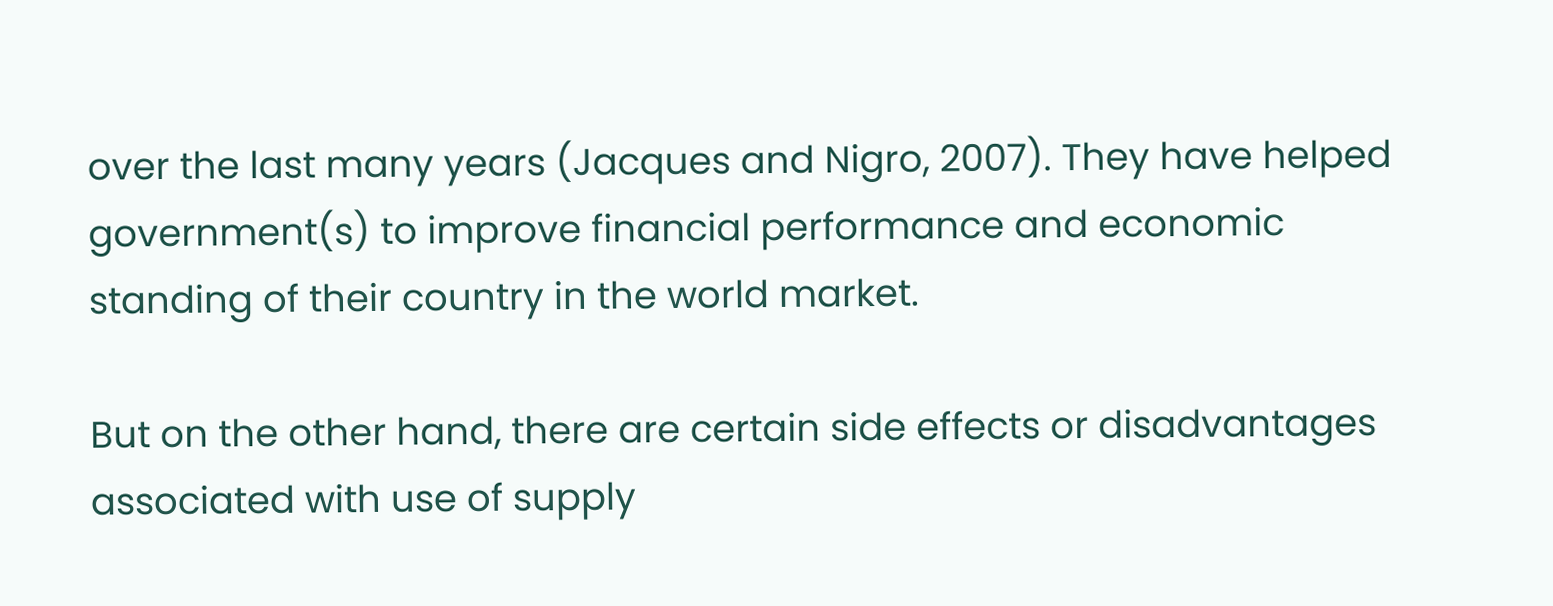over the last many years (Jacques and Nigro, 2007). They have helped government(s) to improve financial performance and economic standing of their country in the world market.

But on the other hand, there are certain side effects or disadvantages associated with use of supply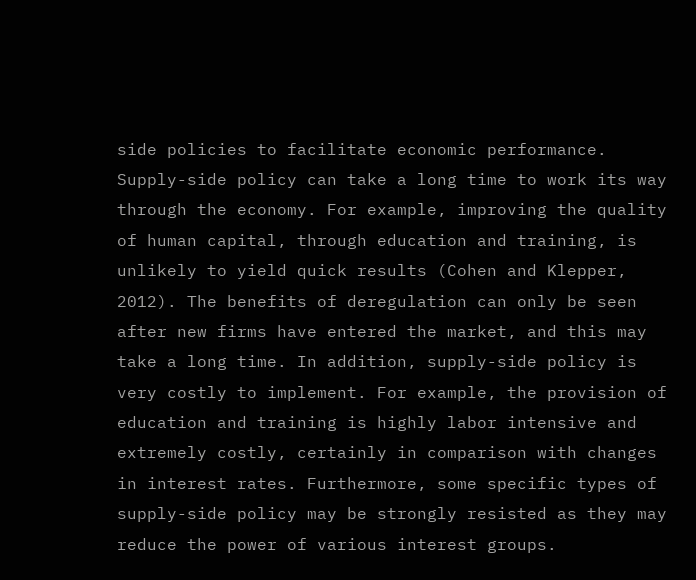side policies to facilitate economic performance. Supply-side policy can take a long time to work its way through the economy. For example, improving the quality of human capital, through education and training, is unlikely to yield quick results (Cohen and Klepper, 2012). The benefits of deregulation can only be seen after new firms have entered the market, and this may take a long time. In addition, supply-side policy is very costly to implement. For example, the provision of education and training is highly labor intensive and extremely costly, certainly in comparison with changes in interest rates. Furthermore, some specific types of supply-side policy may be strongly resisted as they may reduce the power of various interest groups.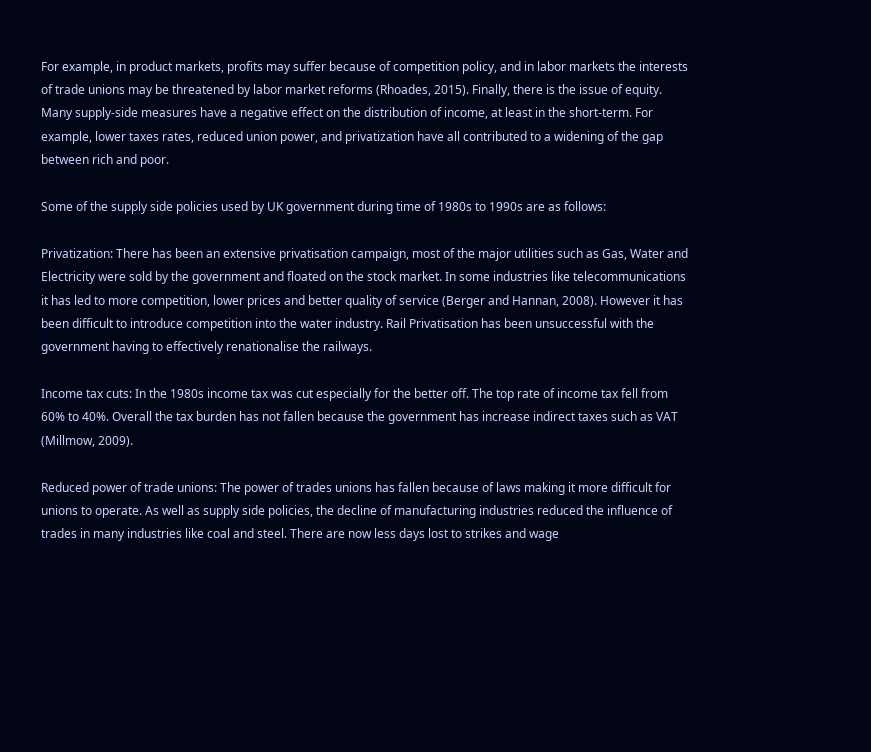For example, in product markets, profits may suffer because of competition policy, and in labor markets the interests of trade unions may be threatened by labor market reforms (Rhoades, 2015). Finally, there is the issue of equity. Many supply-side measures have a negative effect on the distribution of income, at least in the short-term. For example, lower taxes rates, reduced union power, and privatization have all contributed to a widening of the gap between rich and poor.

Some of the supply side policies used by UK government during time of 1980s to 1990s are as follows:

Privatization: There has been an extensive privatisation campaign, most of the major utilities such as Gas, Water and Electricity were sold by the government and floated on the stock market. In some industries like telecommunications it has led to more competition, lower prices and better quality of service (Berger and Hannan, 2008). However it has been difficult to introduce competition into the water industry. Rail Privatisation has been unsuccessful with the government having to effectively renationalise the railways.

Income tax cuts: In the 1980s income tax was cut especially for the better off. The top rate of income tax fell from 60% to 40%. Overall the tax burden has not fallen because the government has increase indirect taxes such as VAT (Millmow, 2009).

Reduced power of trade unions: The power of trades unions has fallen because of laws making it more difficult for unions to operate. As well as supply side policies, the decline of manufacturing industries reduced the influence of trades in many industries like coal and steel. There are now less days lost to strikes and wage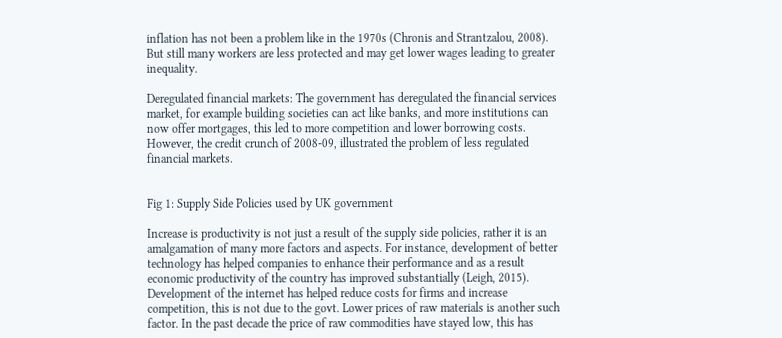inflation has not been a problem like in the 1970s (Chronis and Strantzalou, 2008). But still many workers are less protected and may get lower wages leading to greater inequality.

Deregulated financial markets: The government has deregulated the financial services market, for example building societies can act like banks, and more institutions can now offer mortgages, this led to more competition and lower borrowing costs. However, the credit crunch of 2008-09, illustrated the problem of less regulated financial markets.


Fig 1: Supply Side Policies used by UK government

Increase is productivity is not just a result of the supply side policies, rather it is an amalgamation of many more factors and aspects. For instance, development of better technology has helped companies to enhance their performance and as a result economic productivity of the country has improved substantially (Leigh, 2015). Development of the internet has helped reduce costs for firms and increase competition, this is not due to the govt. Lower prices of raw materials is another such factor. In the past decade the price of raw commodities have stayed low, this has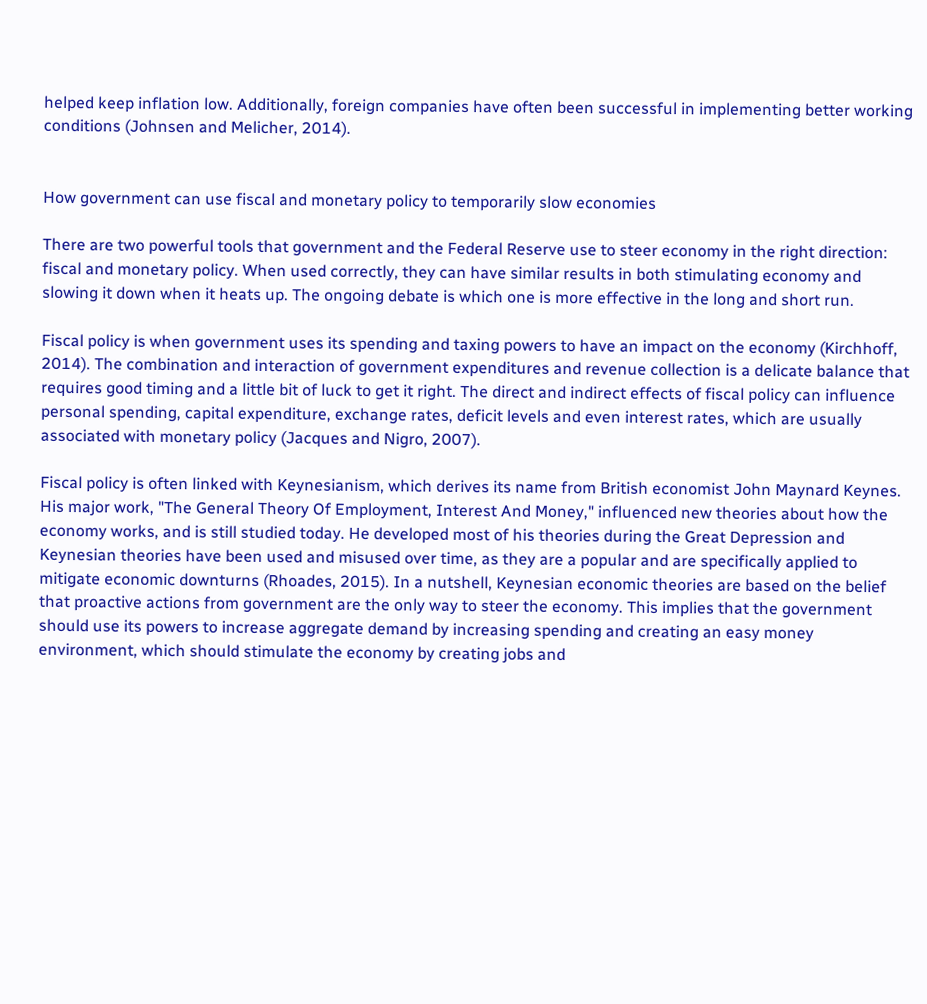helped keep inflation low. Additionally, foreign companies have often been successful in implementing better working conditions (Johnsen and Melicher, 2014).


How government can use fiscal and monetary policy to temporarily slow economies

There are two powerful tools that government and the Federal Reserve use to steer economy in the right direction: fiscal and monetary policy. When used correctly, they can have similar results in both stimulating economy and slowing it down when it heats up. The ongoing debate is which one is more effective in the long and short run.

Fiscal policy is when government uses its spending and taxing powers to have an impact on the economy (Kirchhoff, 2014). The combination and interaction of government expenditures and revenue collection is a delicate balance that requires good timing and a little bit of luck to get it right. The direct and indirect effects of fiscal policy can influence personal spending, capital expenditure, exchange rates, deficit levels and even interest rates, which are usually associated with monetary policy (Jacques and Nigro, 2007).

Fiscal policy is often linked with Keynesianism, which derives its name from British economist John Maynard Keynes. His major work, "The General Theory Of Employment, Interest And Money," influenced new theories about how the economy works, and is still studied today. He developed most of his theories during the Great Depression and Keynesian theories have been used and misused over time, as they are a popular and are specifically applied to mitigate economic downturns (Rhoades, 2015). In a nutshell, Keynesian economic theories are based on the belief that proactive actions from government are the only way to steer the economy. This implies that the government should use its powers to increase aggregate demand by increasing spending and creating an easy money environment, which should stimulate the economy by creating jobs and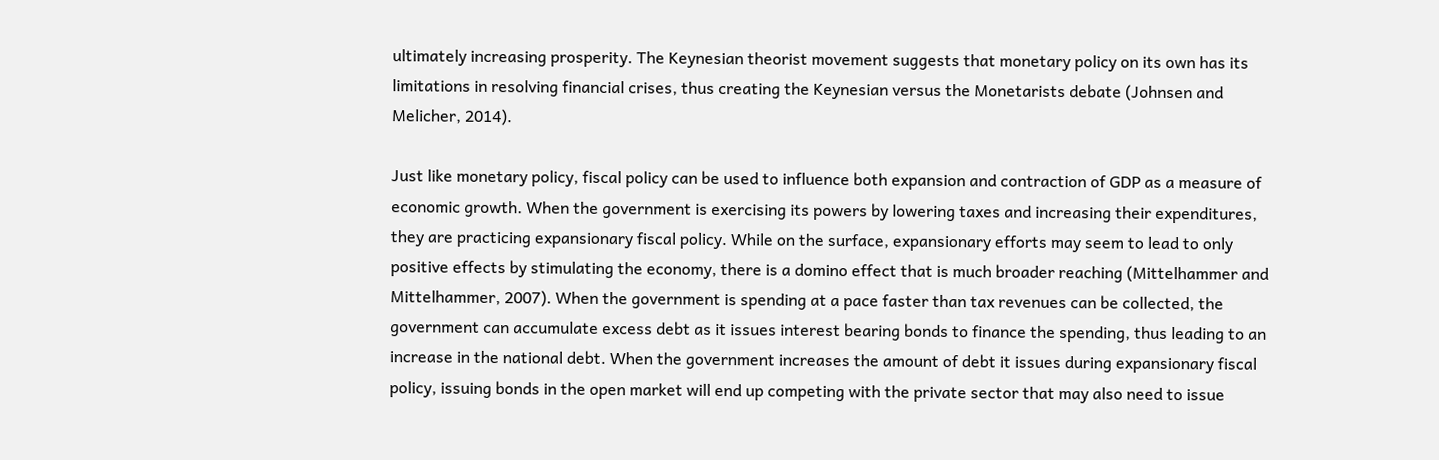ultimately increasing prosperity. The Keynesian theorist movement suggests that monetary policy on its own has its limitations in resolving financial crises, thus creating the Keynesian versus the Monetarists debate (Johnsen and Melicher, 2014).

Just like monetary policy, fiscal policy can be used to influence both expansion and contraction of GDP as a measure of economic growth. When the government is exercising its powers by lowering taxes and increasing their expenditures, they are practicing expansionary fiscal policy. While on the surface, expansionary efforts may seem to lead to only positive effects by stimulating the economy, there is a domino effect that is much broader reaching (Mittelhammer and Mittelhammer, 2007). When the government is spending at a pace faster than tax revenues can be collected, the government can accumulate excess debt as it issues interest bearing bonds to finance the spending, thus leading to an increase in the national debt. When the government increases the amount of debt it issues during expansionary fiscal policy, issuing bonds in the open market will end up competing with the private sector that may also need to issue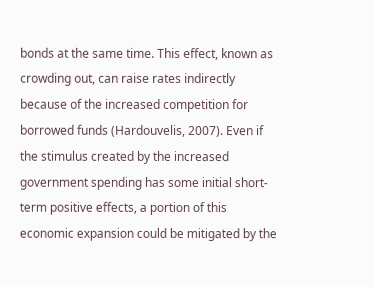bonds at the same time. This effect, known as crowding out, can raise rates indirectly because of the increased competition for borrowed funds (Hardouvelis, 2007). Even if the stimulus created by the increased government spending has some initial short-term positive effects, a portion of this economic expansion could be mitigated by the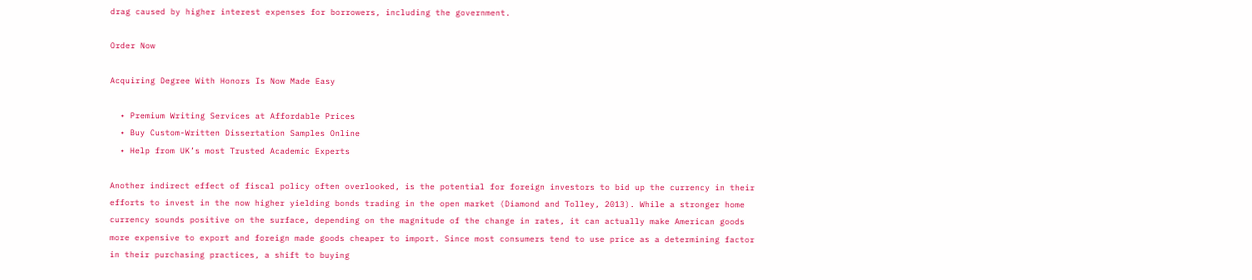drag caused by higher interest expenses for borrowers, including the government.

Order Now

Acquiring Degree With Honors Is Now Made Easy

  • Premium Writing Services at Affordable Prices
  • Buy Custom-Written Dissertation Samples Online
  • Help from UK’s most Trusted Academic Experts

Another indirect effect of fiscal policy often overlooked, is the potential for foreign investors to bid up the currency in their efforts to invest in the now higher yielding bonds trading in the open market (Diamond and Tolley, 2013). While a stronger home currency sounds positive on the surface, depending on the magnitude of the change in rates, it can actually make American goods more expensive to export and foreign made goods cheaper to import. Since most consumers tend to use price as a determining factor in their purchasing practices, a shift to buying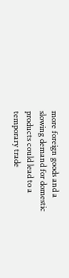more foreign goods and a slowing demand for domestic products could lead to a temporary trade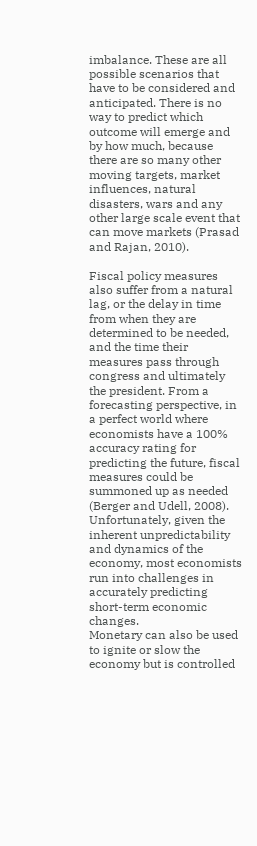imbalance. These are all possible scenarios that have to be considered and anticipated. There is no way to predict which outcome will emerge and by how much, because there are so many other moving targets, market influences, natural disasters, wars and any other large scale event that can move markets (Prasad and Rajan, 2010).

Fiscal policy measures also suffer from a natural lag, or the delay in time from when they are determined to be needed, and the time their measures pass through congress and ultimately the president. From a forecasting perspective, in a perfect world where economists have a 100% accuracy rating for predicting the future, fiscal measures could be summoned up as needed (Berger and Udell, 2008). Unfortunately, given the inherent unpredictability and dynamics of the economy, most economists run into challenges in accurately predicting short-term economic changes.
Monetary can also be used to ignite or slow the economy but is controlled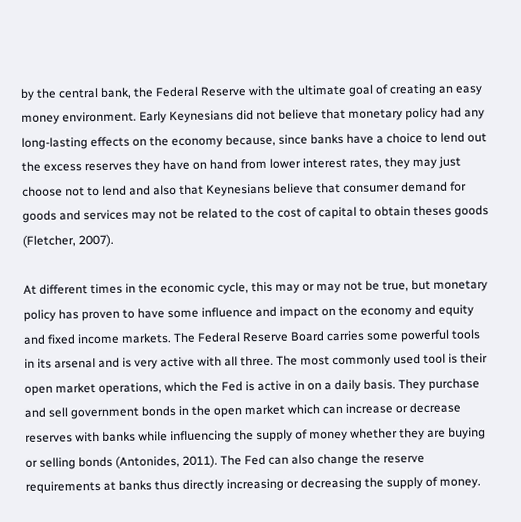by the central bank, the Federal Reserve with the ultimate goal of creating an easy money environment. Early Keynesians did not believe that monetary policy had any long-lasting effects on the economy because, since banks have a choice to lend out the excess reserves they have on hand from lower interest rates, they may just choose not to lend and also that Keynesians believe that consumer demand for goods and services may not be related to the cost of capital to obtain theses goods (Fletcher, 2007).

At different times in the economic cycle, this may or may not be true, but monetary policy has proven to have some influence and impact on the economy and equity and fixed income markets. The Federal Reserve Board carries some powerful tools in its arsenal and is very active with all three. The most commonly used tool is their open market operations, which the Fed is active in on a daily basis. They purchase and sell government bonds in the open market which can increase or decrease reserves with banks while influencing the supply of money whether they are buying or selling bonds (Antonides, 2011). The Fed can also change the reserve requirements at banks thus directly increasing or decreasing the supply of money.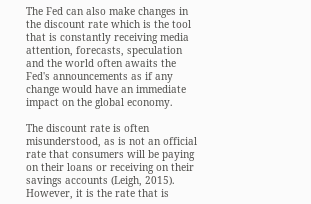The Fed can also make changes in the discount rate which is the tool that is constantly receiving media attention, forecasts, speculation and the world often awaits the Fed's announcements as if any change would have an immediate impact on the global economy.

The discount rate is often misunderstood, as is not an official rate that consumers will be paying on their loans or receiving on their savings accounts (Leigh, 2015). However, it is the rate that is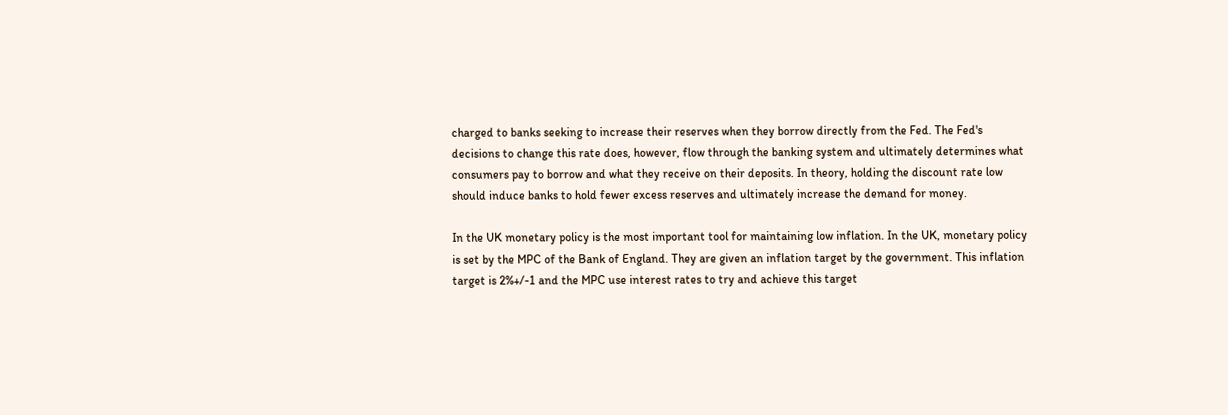charged to banks seeking to increase their reserves when they borrow directly from the Fed. The Fed's decisions to change this rate does, however, flow through the banking system and ultimately determines what consumers pay to borrow and what they receive on their deposits. In theory, holding the discount rate low should induce banks to hold fewer excess reserves and ultimately increase the demand for money.

In the UK monetary policy is the most important tool for maintaining low inflation. In the UK, monetary policy is set by the MPC of the Bank of England. They are given an inflation target by the government. This inflation target is 2%+/-1 and the MPC use interest rates to try and achieve this target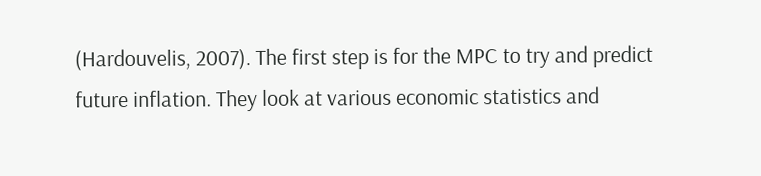(Hardouvelis, 2007). The first step is for the MPC to try and predict future inflation. They look at various economic statistics and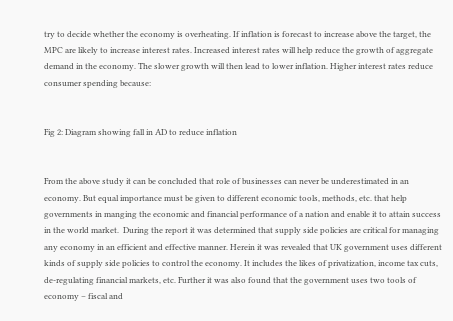try to decide whether the economy is overheating. If inflation is forecast to increase above the target, the MPC are likely to increase interest rates. Increased interest rates will help reduce the growth of aggregate demand in the economy. The slower growth will then lead to lower inflation. Higher interest rates reduce consumer spending because:


Fig 2: Diagram showing fall in AD to reduce inflation


From the above study it can be concluded that role of businesses can never be underestimated in an economy. But equal importance must be given to different economic tools, methods, etc. that help governments in manging the economic and financial performance of a nation and enable it to attain success in the world market.  During the report it was determined that supply side policies are critical for managing any economy in an efficient and effective manner. Herein it was revealed that UK government uses different kinds of supply side policies to control the economy. It includes the likes of privatization, income tax cuts, de-regulating financial markets, etc. Further it was also found that the government uses two tools of economy – fiscal and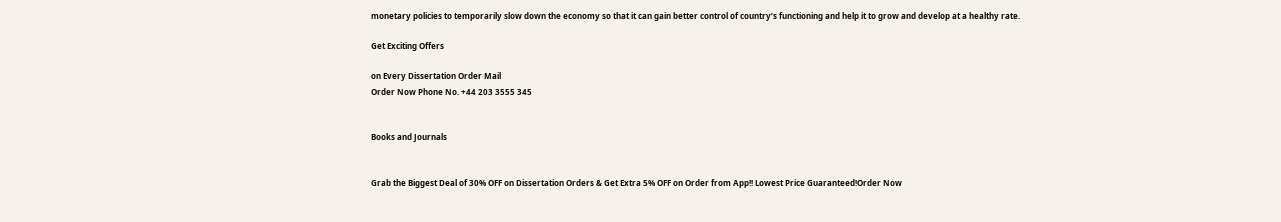monetary policies to temporarily slow down the economy so that it can gain better control of country’s functioning and help it to grow and develop at a healthy rate.

Get Exciting Offers

on Every Dissertation Order Mail
Order Now Phone No. +44 203 3555 345


Books and Journals


Grab the Biggest Deal of 30% OFF on Dissertation Orders & Get Extra 5% OFF on Order from App!! Lowest Price Guaranteed!Order Now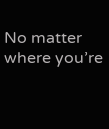No matter where you’re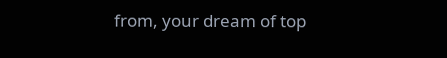from, your dream of top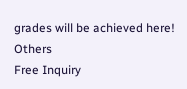grades will be achieved here! Others
Free Inquiry